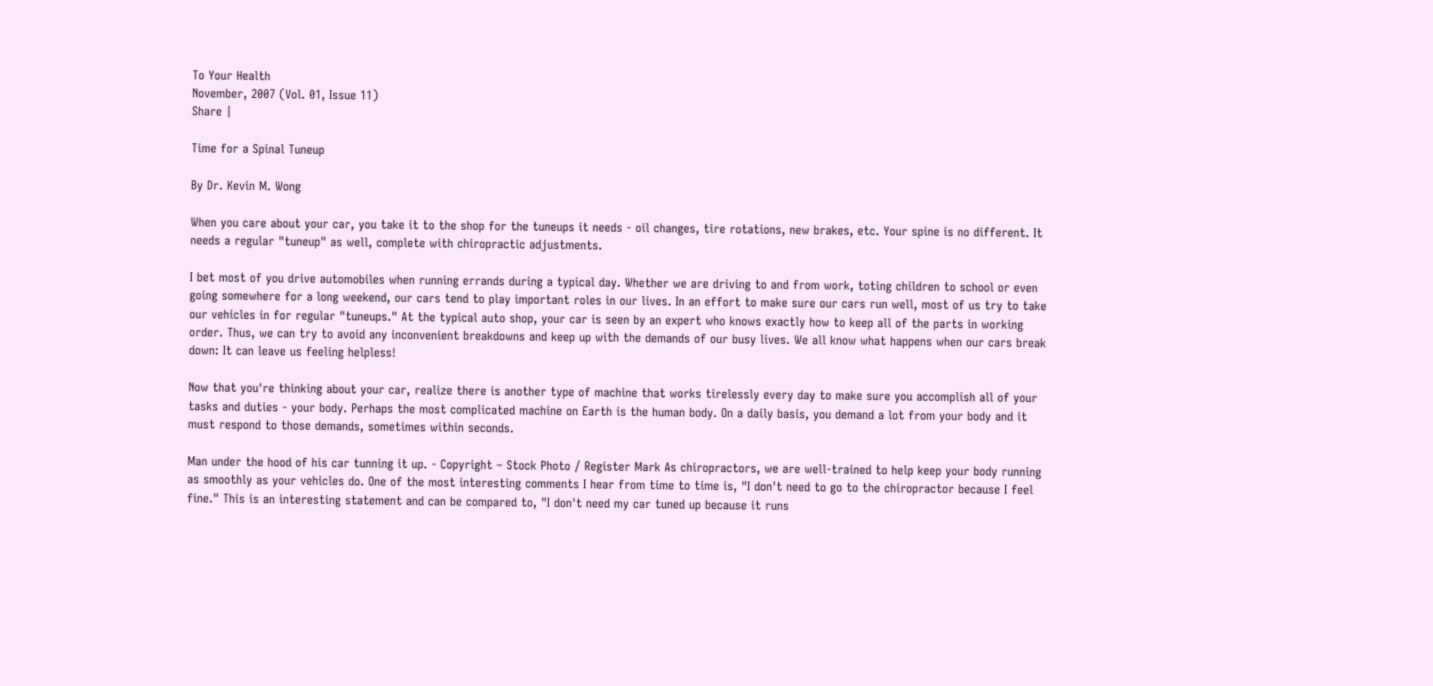To Your Health
November, 2007 (Vol. 01, Issue 11)
Share |

Time for a Spinal Tuneup

By Dr. Kevin M. Wong

When you care about your car, you take it to the shop for the tuneups it needs - oil changes, tire rotations, new brakes, etc. Your spine is no different. It needs a regular "tuneup" as well, complete with chiropractic adjustments.

I bet most of you drive automobiles when running errands during a typical day. Whether we are driving to and from work, toting children to school or even going somewhere for a long weekend, our cars tend to play important roles in our lives. In an effort to make sure our cars run well, most of us try to take our vehicles in for regular "tuneups." At the typical auto shop, your car is seen by an expert who knows exactly how to keep all of the parts in working order. Thus, we can try to avoid any inconvenient breakdowns and keep up with the demands of our busy lives. We all know what happens when our cars break down: It can leave us feeling helpless!

Now that you're thinking about your car, realize there is another type of machine that works tirelessly every day to make sure you accomplish all of your tasks and duties - your body. Perhaps the most complicated machine on Earth is the human body. On a daily basis, you demand a lot from your body and it must respond to those demands, sometimes within seconds.

Man under the hood of his car tunning it up. - Copyright – Stock Photo / Register Mark As chiropractors, we are well-trained to help keep your body running as smoothly as your vehicles do. One of the most interesting comments I hear from time to time is, "I don't need to go to the chiropractor because I feel fine." This is an interesting statement and can be compared to, "I don't need my car tuned up because it runs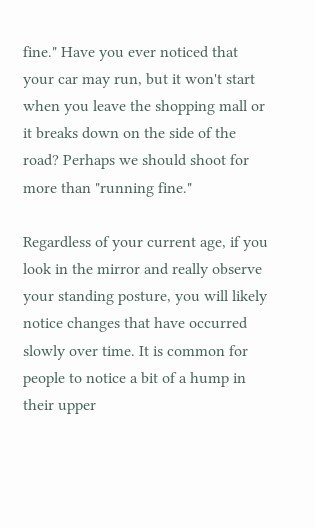fine." Have you ever noticed that your car may run, but it won't start when you leave the shopping mall or it breaks down on the side of the road? Perhaps we should shoot for more than "running fine."

Regardless of your current age, if you look in the mirror and really observe your standing posture, you will likely notice changes that have occurred slowly over time. It is common for people to notice a bit of a hump in their upper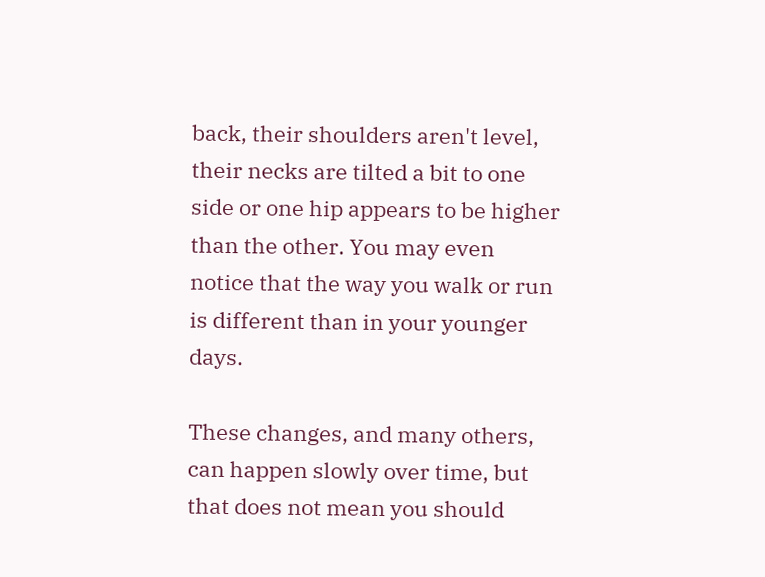back, their shoulders aren't level, their necks are tilted a bit to one side or one hip appears to be higher than the other. You may even notice that the way you walk or run is different than in your younger days.

These changes, and many others, can happen slowly over time, but that does not mean you should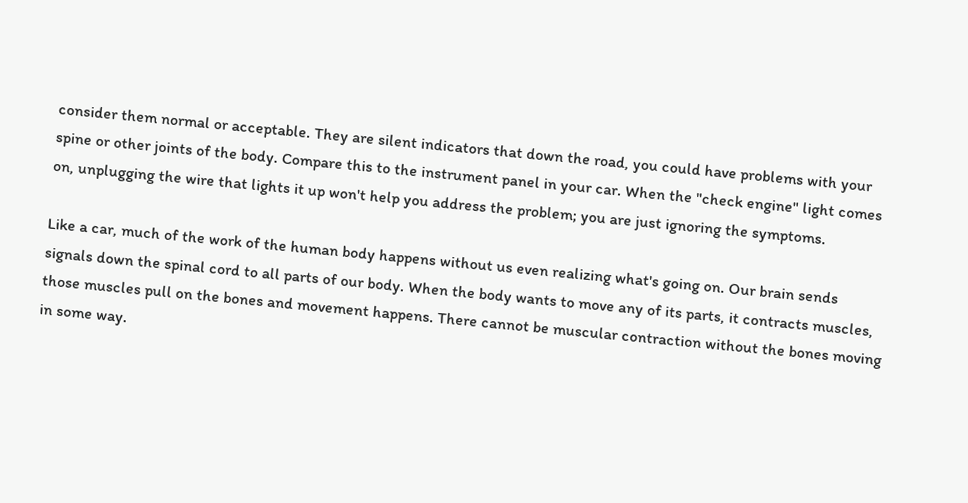consider them normal or acceptable. They are silent indicators that down the road, you could have problems with your spine or other joints of the body. Compare this to the instrument panel in your car. When the "check engine" light comes on, unplugging the wire that lights it up won't help you address the problem; you are just ignoring the symptoms.

Like a car, much of the work of the human body happens without us even realizing what's going on. Our brain sends signals down the spinal cord to all parts of our body. When the body wants to move any of its parts, it contracts muscles, those muscles pull on the bones and movement happens. There cannot be muscular contraction without the bones moving in some way.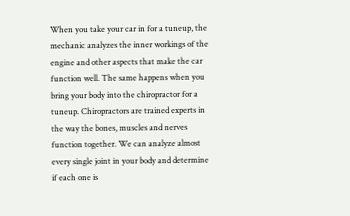When you take your car in for a tuneup, the mechanic analyzes the inner workings of the engine and other aspects that make the car function well. The same happens when you bring your body into the chiropractor for a tuneup. Chiropractors are trained experts in the way the bones, muscles and nerves function together. We can analyze almost every single joint in your body and determine if each one is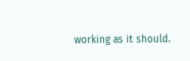working as it should.